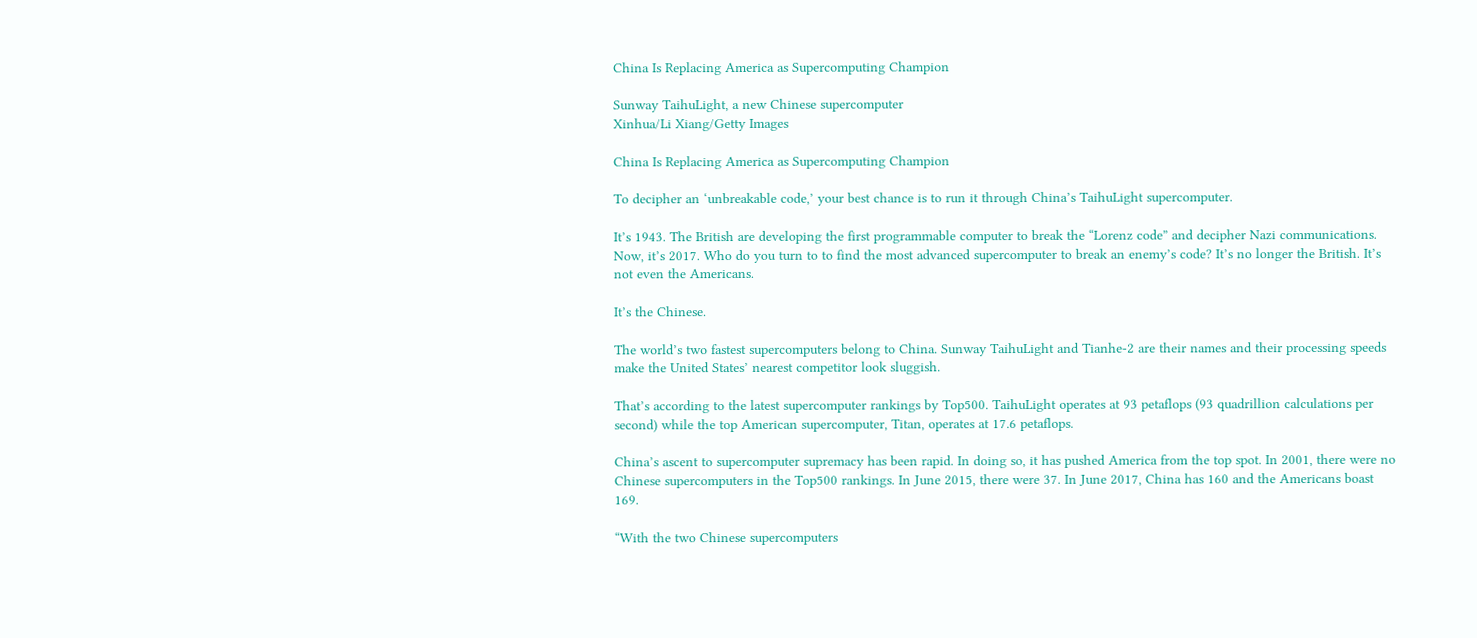China Is Replacing America as Supercomputing Champion

Sunway TaihuLight, a new Chinese supercomputer
Xinhua/Li Xiang/Getty Images

China Is Replacing America as Supercomputing Champion

To decipher an ‘unbreakable code,’ your best chance is to run it through China’s TaihuLight supercomputer.

It’s 1943. The British are developing the first programmable computer to break the “Lorenz code” and decipher Nazi communications. Now, it’s 2017. Who do you turn to to find the most advanced supercomputer to break an enemy’s code? It’s no longer the British. It’s not even the Americans.

It’s the Chinese.

The world’s two fastest supercomputers belong to China. Sunway TaihuLight and Tianhe-2 are their names and their processing speeds make the United States’ nearest competitor look sluggish.

That’s according to the latest supercomputer rankings by Top500. TaihuLight operates at 93 petaflops (93 quadrillion calculations per second) while the top American supercomputer, Titan, operates at 17.6 petaflops.

China’s ascent to supercomputer supremacy has been rapid. In doing so, it has pushed America from the top spot. In 2001, there were no Chinese supercomputers in the Top500 rankings. In June 2015, there were 37. In June 2017, China has 160 and the Americans boast 169.

“With the two Chinese supercomputers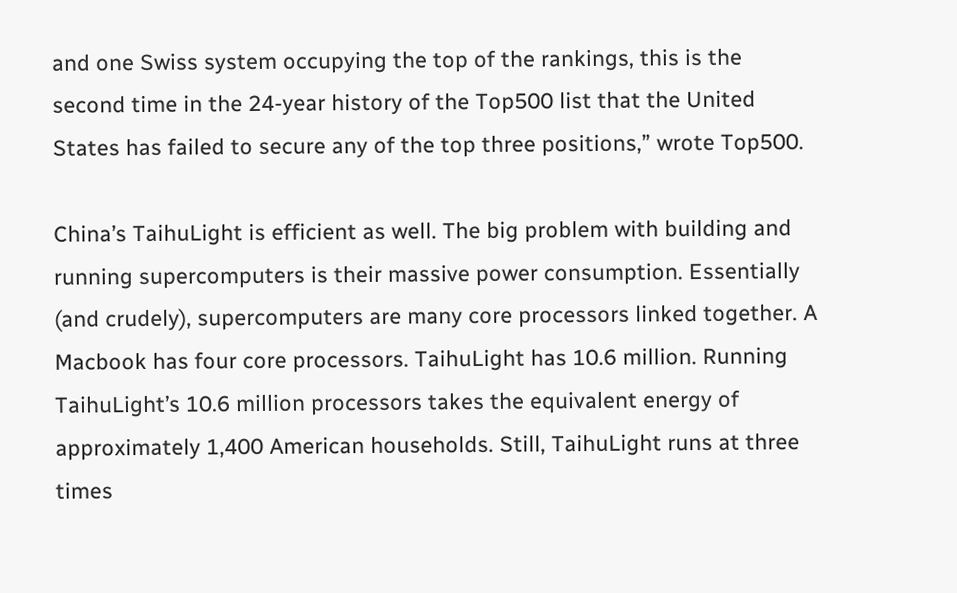and one Swiss system occupying the top of the rankings, this is the second time in the 24-year history of the Top500 list that the United States has failed to secure any of the top three positions,” wrote Top500.

China’s TaihuLight is efficient as well. The big problem with building and running supercomputers is their massive power consumption. Essentially (and crudely), supercomputers are many core processors linked together. A Macbook has four core processors. TaihuLight has 10.6 million. Running TaihuLight’s 10.6 million processors takes the equivalent energy of approximately 1,400 American households. Still, TaihuLight runs at three times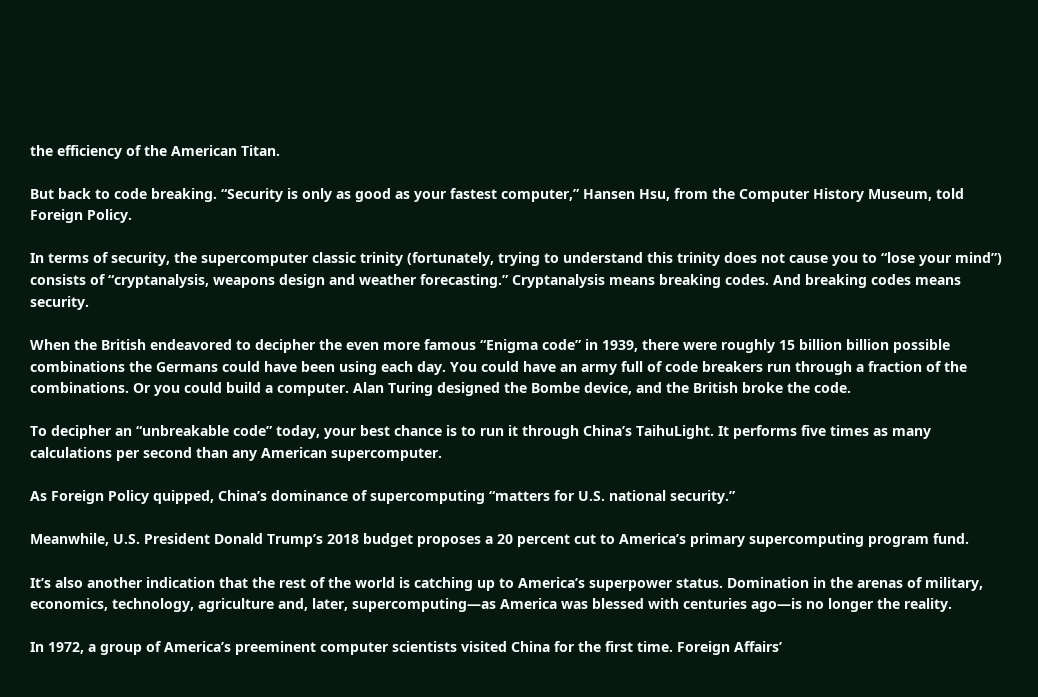the efficiency of the American Titan.

But back to code breaking. “Security is only as good as your fastest computer,” Hansen Hsu, from the Computer History Museum, told Foreign Policy.

In terms of security, the supercomputer classic trinity (fortunately, trying to understand this trinity does not cause you to “lose your mind”) consists of “cryptanalysis, weapons design and weather forecasting.” Cryptanalysis means breaking codes. And breaking codes means security.

When the British endeavored to decipher the even more famous “Enigma code” in 1939, there were roughly 15 billion billion possible combinations the Germans could have been using each day. You could have an army full of code breakers run through a fraction of the combinations. Or you could build a computer. Alan Turing designed the Bombe device, and the British broke the code.

To decipher an “unbreakable code” today, your best chance is to run it through China’s TaihuLight. It performs five times as many calculations per second than any American supercomputer.

As Foreign Policy quipped, China’s dominance of supercomputing “matters for U.S. national security.”

Meanwhile, U.S. President Donald Trump’s 2018 budget proposes a 20 percent cut to America’s primary supercomputing program fund.

It’s also another indication that the rest of the world is catching up to America’s superpower status. Domination in the arenas of military, economics, technology, agriculture and, later, supercomputing—as America was blessed with centuries ago—is no longer the reality.

In 1972, a group of America’s preeminent computer scientists visited China for the first time. Foreign Affairs’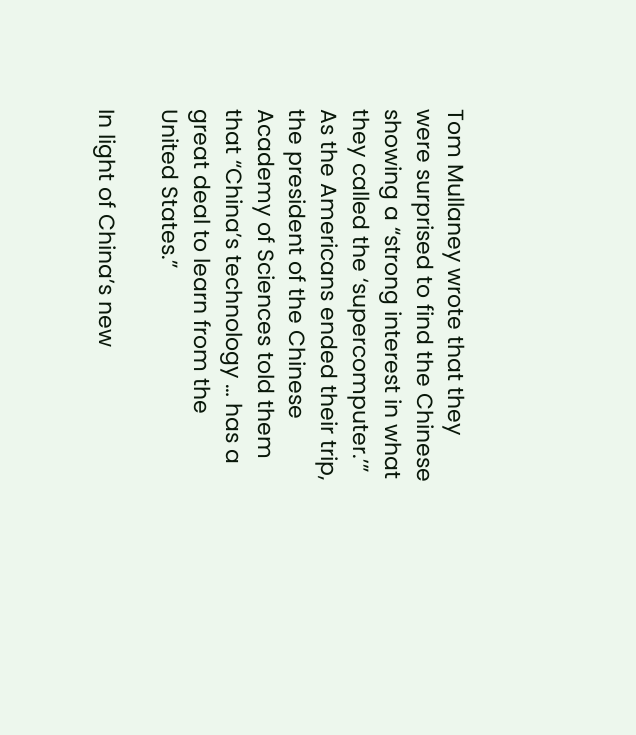Tom Mullaney wrote that they were surprised to find the Chinese showing a “strong interest in what they called the ‘supercomputer.’” As the Americans ended their trip, the president of the Chinese Academy of Sciences told them that “China’s technology … has a great deal to learn from the United States.”

In light of China’s new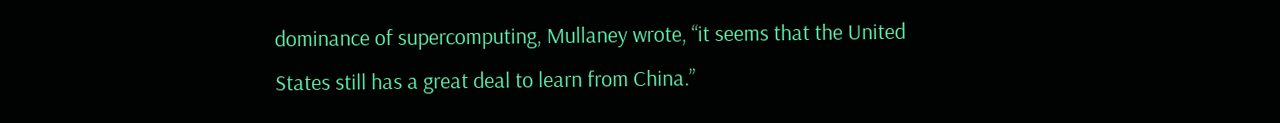dominance of supercomputing, Mullaney wrote, “it seems that the United States still has a great deal to learn from China.”